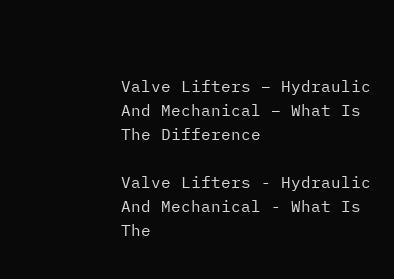Valve Lifters – Hydraulic And Mechanical – What Is The Difference

Valve Lifters - Hydraulic And Mechanical - What Is The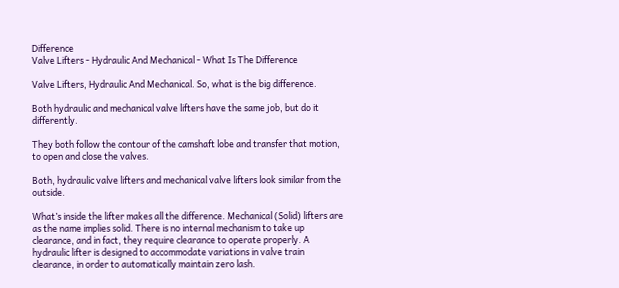Difference
Valve Lifters - Hydraulic And Mechanical - What Is The Difference

Valve Lifters, Hydraulic And Mechanical. So, what is the big difference.

Both hydraulic and mechanical valve lifters have the same job, but do it differently.

They both follow the contour of the camshaft lobe and transfer that motion, to open and close the valves.

Both, hydraulic valve lifters and mechanical valve lifters look similar from the outside.

What’s inside the lifter makes all the difference. Mechanical (Solid) lifters are as the name implies solid. There is no internal mechanism to take up clearance, and in fact, they require clearance to operate properly. A hydraulic lifter is designed to accommodate variations in valve train clearance, in order to automatically maintain zero lash.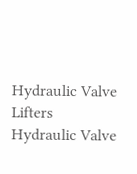Hydraulic Valve Lifters
Hydraulic Valve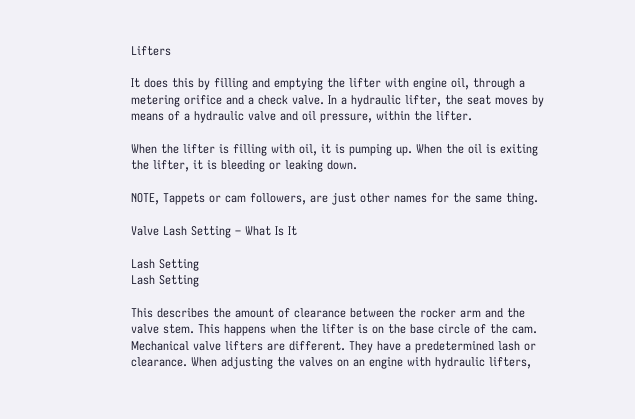Lifters

It does this by filling and emptying the lifter with engine oil, through a metering orifice and a check valve. In a hydraulic lifter, the seat moves by means of a hydraulic valve and oil pressure, within the lifter.

When the lifter is filling with oil, it is pumping up. When the oil is exiting the lifter, it is bleeding or leaking down.

NOTE, Tappets or cam followers, are just other names for the same thing.

Valve Lash Setting – What Is It

Lash Setting
Lash Setting

This describes the amount of clearance between the rocker arm and the valve stem. This happens when the lifter is on the base circle of the cam. Mechanical valve lifters are different. They have a predetermined lash or clearance. When adjusting the valves on an engine with hydraulic lifters,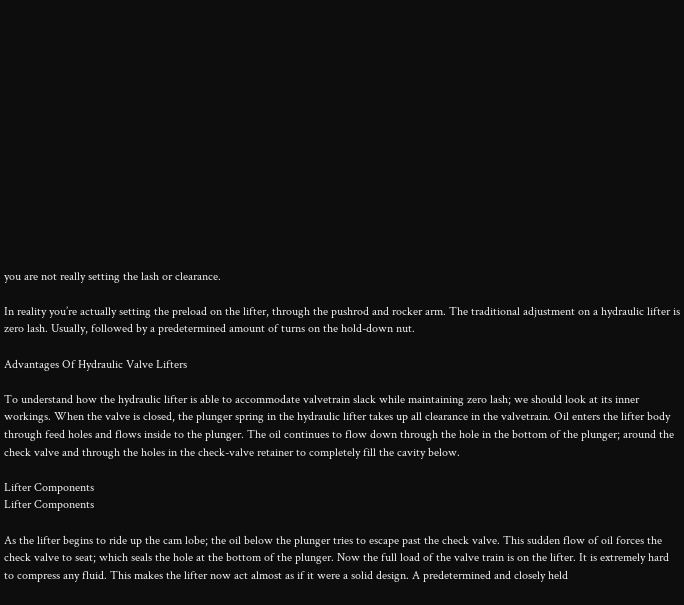you are not really setting the lash or clearance.

In reality you’re actually setting the preload on the lifter, through the pushrod and rocker arm. The traditional adjustment on a hydraulic lifter is zero lash. Usually, followed by a predetermined amount of turns on the hold-down nut.

Advantages Of Hydraulic Valve Lifters

To understand how the hydraulic lifter is able to accommodate valvetrain slack while maintaining zero lash; we should look at its inner workings. When the valve is closed, the plunger spring in the hydraulic lifter takes up all clearance in the valvetrain. Oil enters the lifter body through feed holes and flows inside to the plunger. The oil continues to flow down through the hole in the bottom of the plunger; around the check valve and through the holes in the check-valve retainer to completely fill the cavity below.

Lifter Components
Lifter Components

As the lifter begins to ride up the cam lobe; the oil below the plunger tries to escape past the check valve. This sudden flow of oil forces the check valve to seat; which seals the hole at the bottom of the plunger. Now the full load of the valve train is on the lifter. It is extremely hard to compress any fluid. This makes the lifter now act almost as if it were a solid design. A predetermined and closely held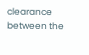clearance between the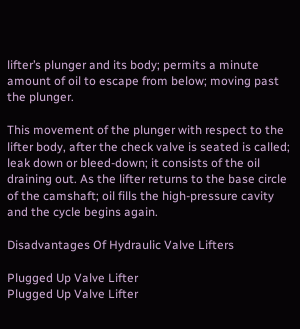lifter’s plunger and its body; permits a minute amount of oil to escape from below; moving past the plunger.

This movement of the plunger with respect to the lifter body, after the check valve is seated is called; leak down or bleed-down; it consists of the oil draining out. As the lifter returns to the base circle of the camshaft; oil fills the high-pressure cavity and the cycle begins again.

Disadvantages Of Hydraulic Valve Lifters

Plugged Up Valve Lifter
Plugged Up Valve Lifter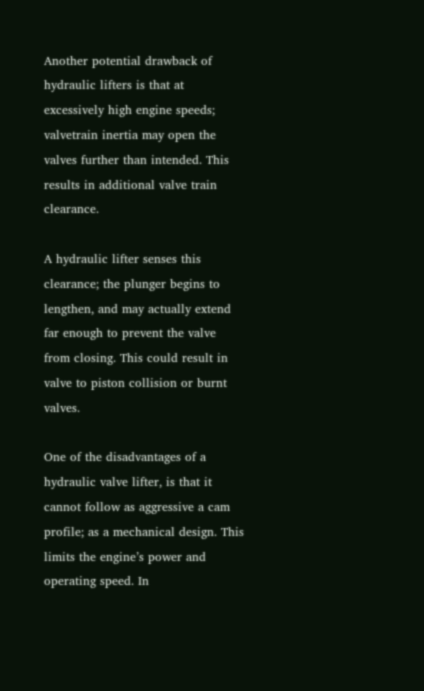Another potential drawback of hydraulic lifters is that at excessively high engine speeds; valvetrain inertia may open the valves further than intended. This results in additional valve train clearance.

A hydraulic lifter senses this clearance; the plunger begins to lengthen, and may actually extend far enough to prevent the valve from closing. This could result in valve to piston collision or burnt valves.

One of the disadvantages of a hydraulic valve lifter, is that it cannot follow as aggressive a cam profile; as a mechanical design. This limits the engine’s power and operating speed. In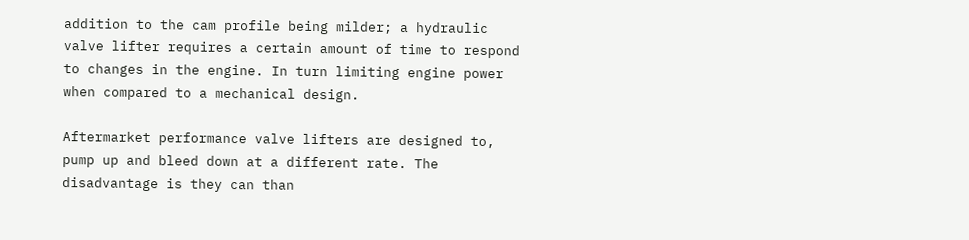addition to the cam profile being milder; a hydraulic valve lifter requires a certain amount of time to respond to changes in the engine. In turn limiting engine power when compared to a mechanical design.

Aftermarket performance valve lifters are designed to, pump up and bleed down at a different rate. The disadvantage is they can than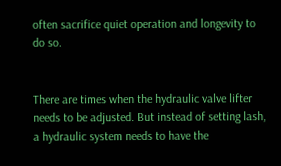often sacrifice quiet operation and longevity to do so.


There are times when the hydraulic valve lifter needs to be adjusted. But instead of setting lash, a hydraulic system needs to have the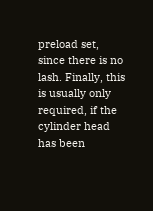preload set, since there is no lash. Finally, this is usually only required, if the cylinder head has been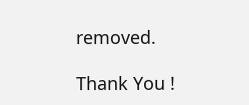removed.

Thank You !